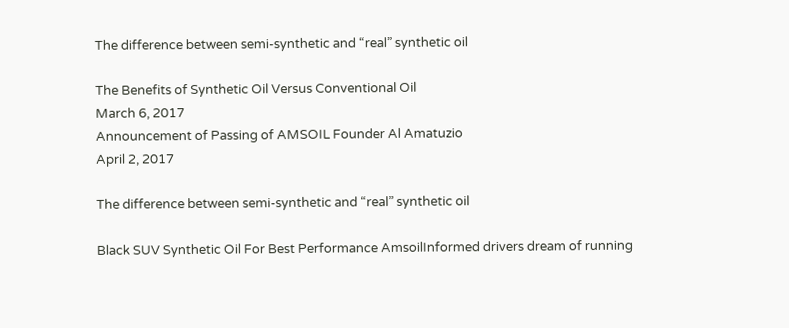The difference between semi-synthetic and “real” synthetic oil

The Benefits of Synthetic Oil Versus Conventional Oil
March 6, 2017
Announcement of Passing of AMSOIL Founder Al Amatuzio
April 2, 2017

The difference between semi-synthetic and “real” synthetic oil

Black SUV Synthetic Oil For Best Performance AmsoilInformed drivers dream of running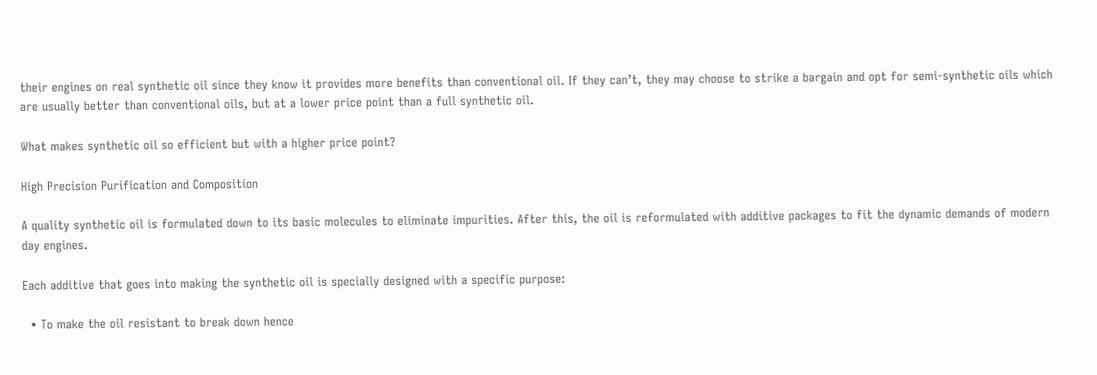their engines on real synthetic oil since they know it provides more benefits than conventional oil. If they can’t, they may choose to strike a bargain and opt for semi-synthetic oils which are usually better than conventional oils, but at a lower price point than a full synthetic oil.

What makes synthetic oil so efficient but with a higher price point?

High Precision Purification and Composition

A quality synthetic oil is formulated down to its basic molecules to eliminate impurities. After this, the oil is reformulated with additive packages to fit the dynamic demands of modern day engines.

Each additive that goes into making the synthetic oil is specially designed with a specific purpose:

  • To make the oil resistant to break down hence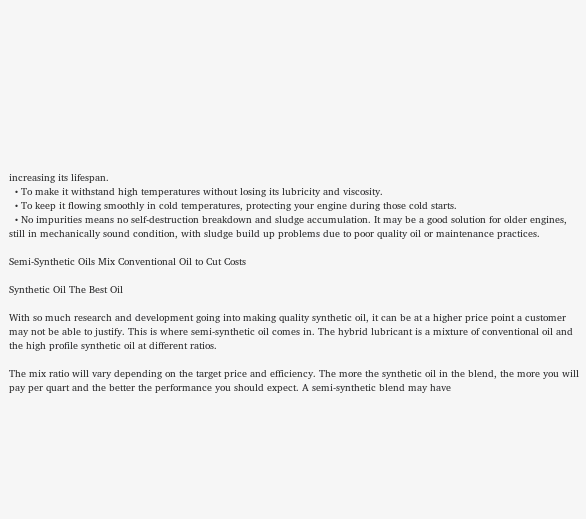increasing its lifespan.
  • To make it withstand high temperatures without losing its lubricity and viscosity.
  • To keep it flowing smoothly in cold temperatures, protecting your engine during those cold starts.
  • No impurities means no self-destruction breakdown and sludge accumulation. It may be a good solution for older engines, still in mechanically sound condition, with sludge build up problems due to poor quality oil or maintenance practices.

Semi-Synthetic Oils Mix Conventional Oil to Cut Costs

Synthetic Oil The Best Oil

With so much research and development going into making quality synthetic oil, it can be at a higher price point a customer may not be able to justify. This is where semi-synthetic oil comes in. The hybrid lubricant is a mixture of conventional oil and the high profile synthetic oil at different ratios.

The mix ratio will vary depending on the target price and efficiency. The more the synthetic oil in the blend, the more you will pay per quart and the better the performance you should expect. A semi-synthetic blend may have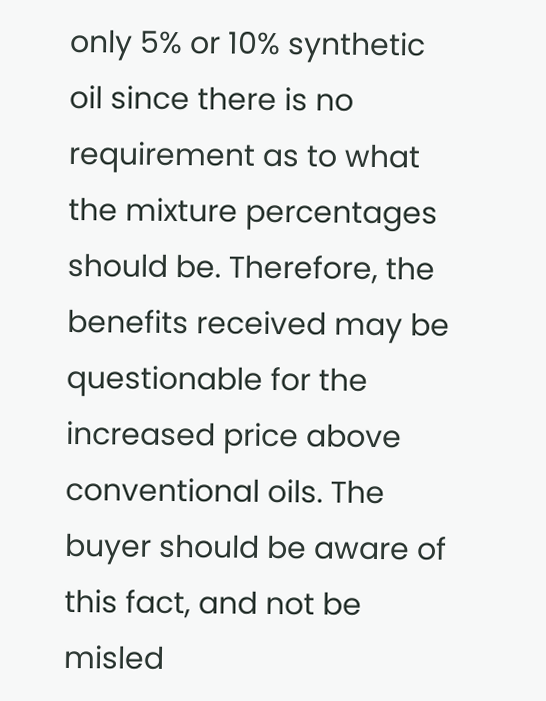only 5% or 10% synthetic oil since there is no requirement as to what the mixture percentages should be. Therefore, the benefits received may be questionable for the increased price above conventional oils. The buyer should be aware of this fact, and not be misled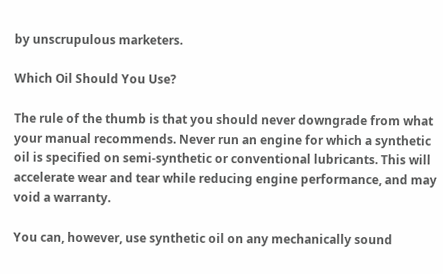by unscrupulous marketers.

Which Oil Should You Use?

The rule of the thumb is that you should never downgrade from what your manual recommends. Never run an engine for which a synthetic oil is specified on semi-synthetic or conventional lubricants. This will accelerate wear and tear while reducing engine performance, and may void a warranty.

You can, however, use synthetic oil on any mechanically sound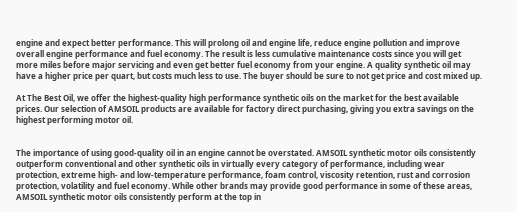engine and expect better performance. This will prolong oil and engine life, reduce engine pollution and improve overall engine performance and fuel economy. The result is less cumulative maintenance costs since you will get more miles before major servicing and even get better fuel economy from your engine. A quality synthetic oil may have a higher price per quart, but costs much less to use. The buyer should be sure to not get price and cost mixed up.

At The Best Oil, we offer the highest-quality high performance synthetic oils on the market for the best available prices. Our selection of AMSOIL products are available for factory direct purchasing, giving you extra savings on the highest performing motor oil.


The importance of using good-quality oil in an engine cannot be overstated. AMSOIL synthetic motor oils consistently outperform conventional and other synthetic oils in virtually every category of performance, including wear protection, extreme high- and low-temperature performance, foam control, viscosity retention, rust and corrosion protection, volatility and fuel economy. While other brands may provide good performance in some of these areas, AMSOIL synthetic motor oils consistently perform at the top in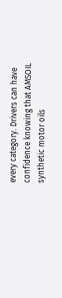every category. Drivers can have confidence knowing that AMSOIL synthetic motor oils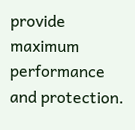provide maximum performance and protection.